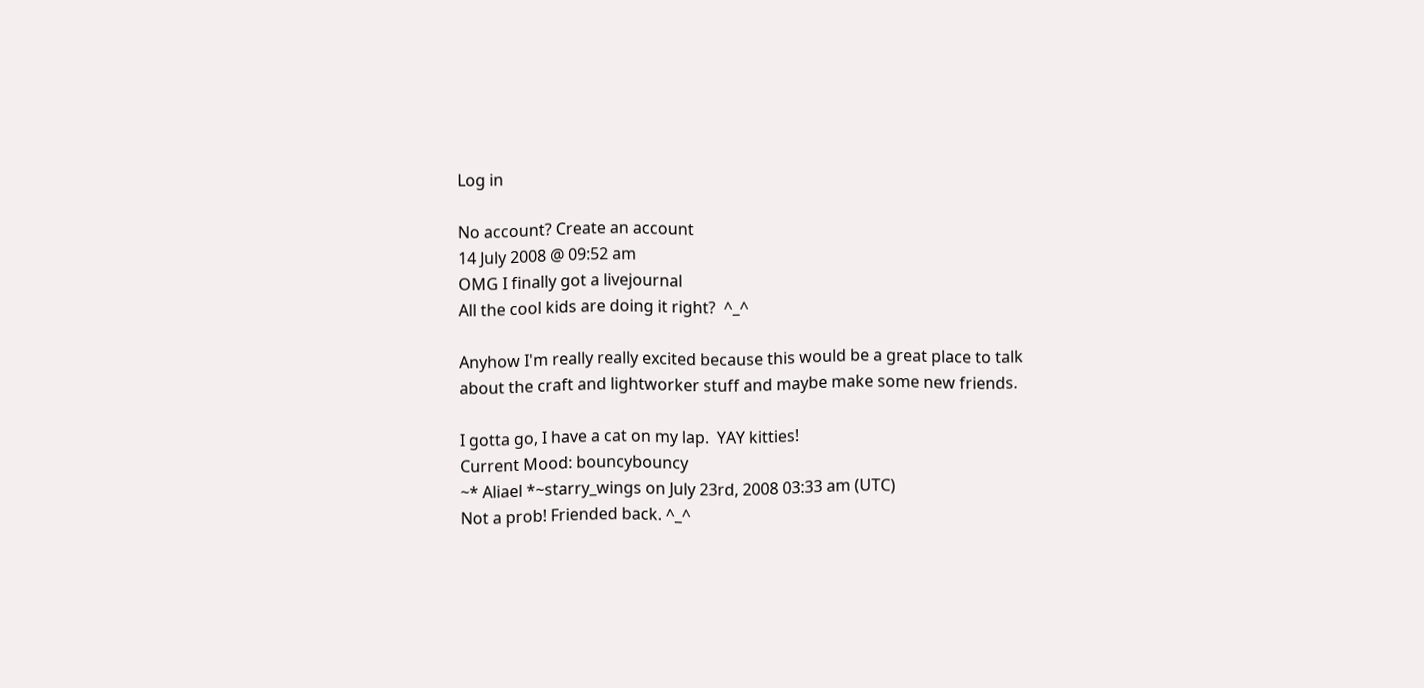Log in

No account? Create an account
14 July 2008 @ 09:52 am
OMG I finally got a livejournal
All the cool kids are doing it right?  ^_^

Anyhow I'm really really excited because this would be a great place to talk about the craft and lightworker stuff and maybe make some new friends.

I gotta go, I have a cat on my lap.  YAY kitties!
Current Mood: bouncybouncy
~* Aliael *~starry_wings on July 23rd, 2008 03:33 am (UTC)
Not a prob! Friended back. ^_^